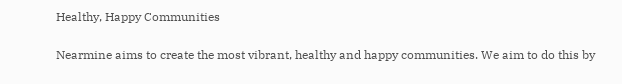Healthy, Happy Communities

Nearmine aims to create the most vibrant, healthy and happy communities. We aim to do this by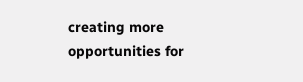creating more opportunities for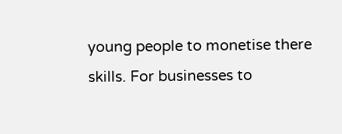young people to monetise there skills. For businesses to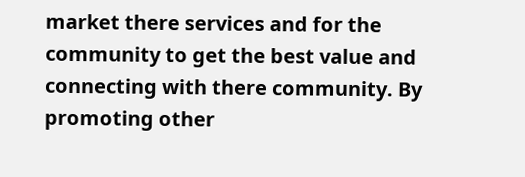market there services and for the community to get the best value and connecting with there community. By promoting other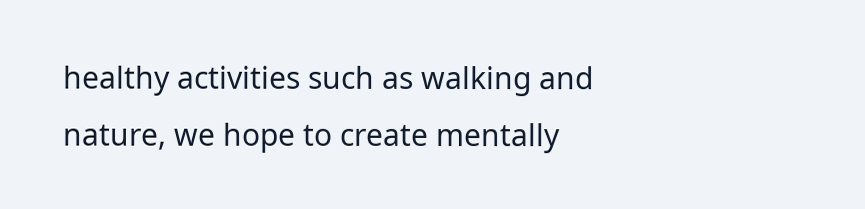healthy activities such as walking and nature, we hope to create mentally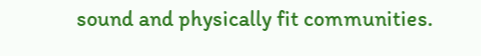sound and physically fit communities.